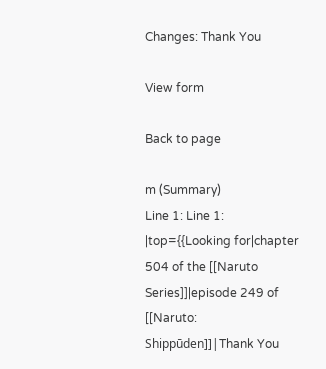Changes: Thank You

View form

Back to page

m (Summary)
Line 1: Line 1:
|top={{Looking for|chapter 504 of the [[Naruto Series]]|episode 249 of [[Naruto: Shippūden]]|Thank You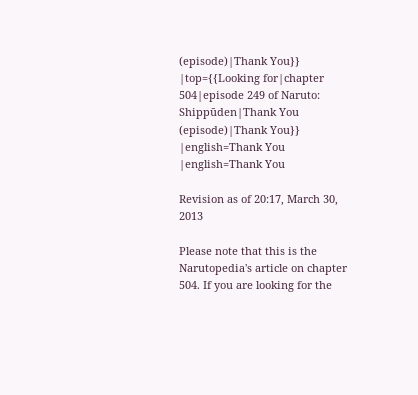(episode)|Thank You}}
|top={{Looking for|chapter 504|episode 249 of Naruto: Shippūden|Thank You (episode)|Thank You}}
|english=Thank You
|english=Thank You

Revision as of 20:17, March 30, 2013

Please note that this is the Narutopedia's article on chapter 504. If you are looking for the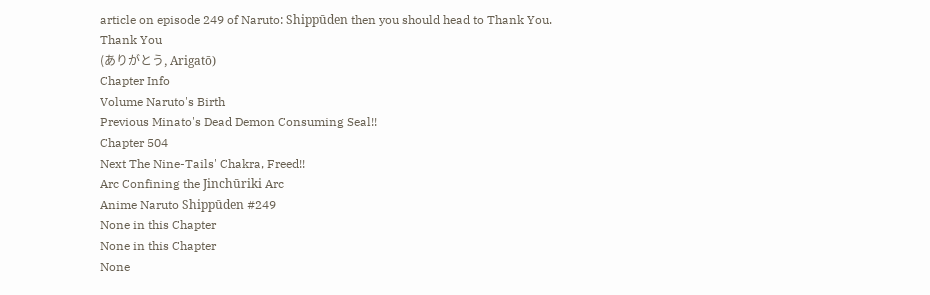article on episode 249 of Naruto: Shippūden then you should head to Thank You.
Thank You
(ありがとう, Arigatō)
Chapter Info
Volume Naruto's Birth
Previous Minato's Dead Demon Consuming Seal!!
Chapter 504
Next The Nine-Tails' Chakra, Freed!!
Arc Confining the Jinchūriki Arc
Anime Naruto Shippūden #249
None in this Chapter
None in this Chapter
None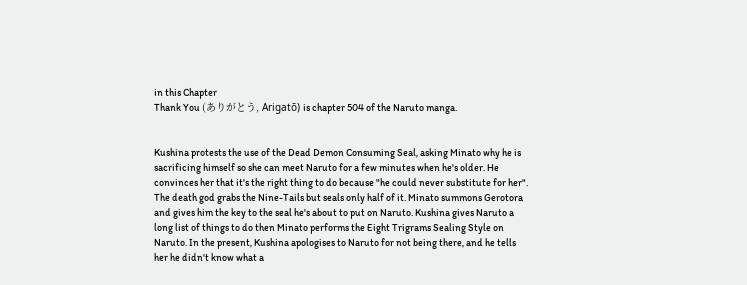in this Chapter
Thank You (ありがとう, Arigatō) is chapter 504 of the Naruto manga.


Kushina protests the use of the Dead Demon Consuming Seal, asking Minato why he is sacrificing himself so she can meet Naruto for a few minutes when he's older. He convinces her that it's the right thing to do because "he could never substitute for her". The death god grabs the Nine-Tails but seals only half of it. Minato summons Gerotora and gives him the key to the seal he's about to put on Naruto. Kushina gives Naruto a long list of things to do then Minato performs the Eight Trigrams Sealing Style on Naruto. In the present, Kushina apologises to Naruto for not being there, and he tells her he didn't know what a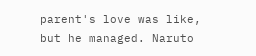parent's love was like, but he managed. Naruto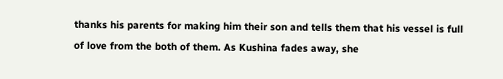thanks his parents for making him their son and tells them that his vessel is full of love from the both of them. As Kushina fades away, she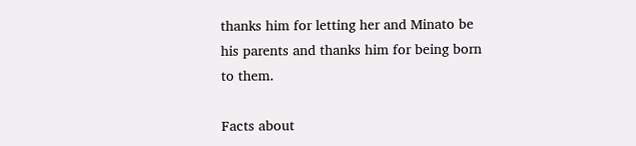thanks him for letting her and Minato be his parents and thanks him for being born to them.

Facts about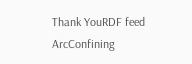Thank YouRDF feed
ArcConfining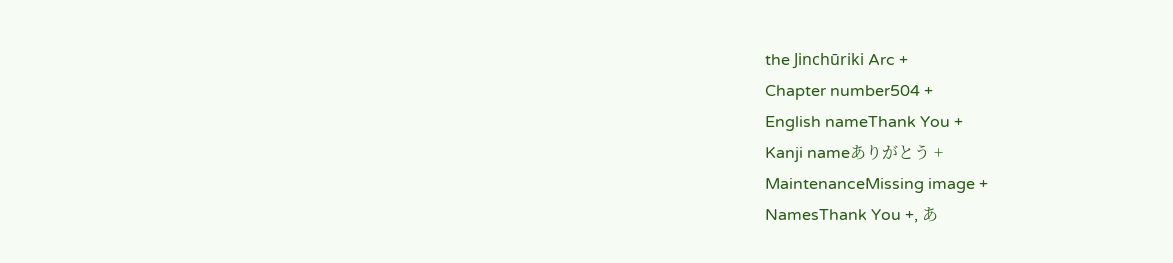the Jinchūriki Arc +
Chapter number504 +
English nameThank You +
Kanji nameありがとう +
MaintenanceMissing image +
NamesThank You +, あ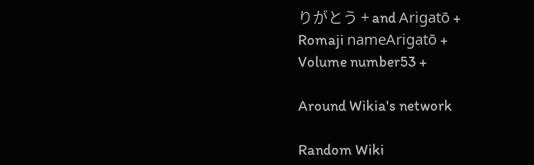りがとう + and Arigatō +
Romaji nameArigatō +
Volume number53 +

Around Wikia's network

Random Wiki